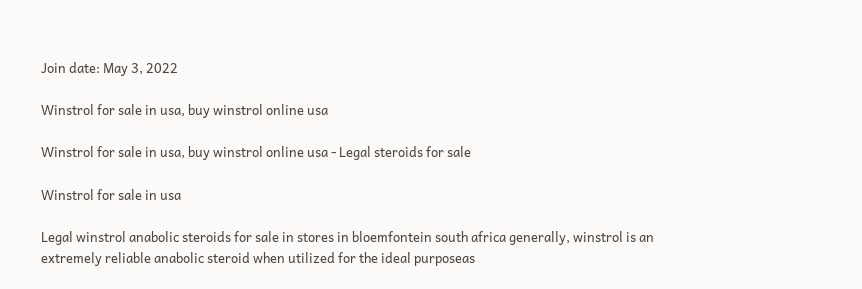Join date: May 3, 2022

Winstrol for sale in usa, buy winstrol online usa

Winstrol for sale in usa, buy winstrol online usa - Legal steroids for sale

Winstrol for sale in usa

Legal winstrol anabolic steroids for sale in stores in bloemfontein south africa generally, winstrol is an extremely reliable anabolic steroid when utilized for the ideal purposeas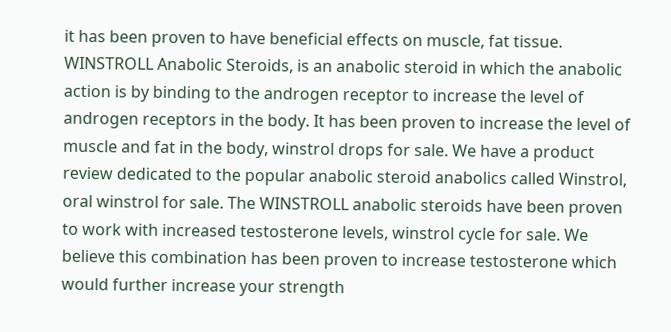it has been proven to have beneficial effects on muscle, fat tissue. WINSTROLL Anabolic Steroids, is an anabolic steroid in which the anabolic action is by binding to the androgen receptor to increase the level of androgen receptors in the body. It has been proven to increase the level of muscle and fat in the body, winstrol drops for sale. We have a product review dedicated to the popular anabolic steroid anabolics called Winstrol, oral winstrol for sale. The WINSTROLL anabolic steroids have been proven to work with increased testosterone levels, winstrol cycle for sale. We believe this combination has been proven to increase testosterone which would further increase your strength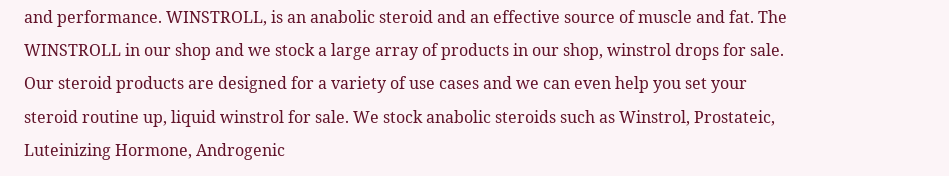and performance. WINSTROLL, is an anabolic steroid and an effective source of muscle and fat. The WINSTROLL in our shop and we stock a large array of products in our shop, winstrol drops for sale. Our steroid products are designed for a variety of use cases and we can even help you set your steroid routine up, liquid winstrol for sale. We stock anabolic steroids such as Winstrol, Prostateic, Luteinizing Hormone, Androgenic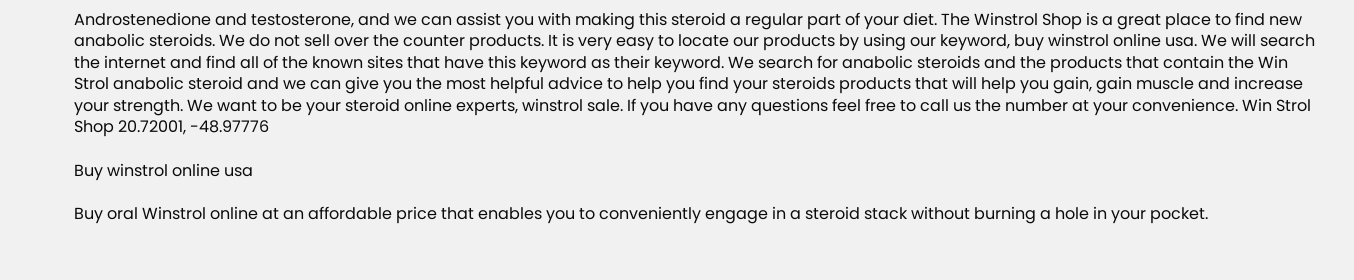Androstenedione and testosterone, and we can assist you with making this steroid a regular part of your diet. The Winstrol Shop is a great place to find new anabolic steroids. We do not sell over the counter products. It is very easy to locate our products by using our keyword, buy winstrol online usa. We will search the internet and find all of the known sites that have this keyword as their keyword. We search for anabolic steroids and the products that contain the Win Strol anabolic steroid and we can give you the most helpful advice to help you find your steroids products that will help you gain, gain muscle and increase your strength. We want to be your steroid online experts, winstrol sale. If you have any questions feel free to call us the number at your convenience. Win Strol Shop 20.72001, -48.97776

Buy winstrol online usa

Buy oral Winstrol online at an affordable price that enables you to conveniently engage in a steroid stack without burning a hole in your pocket.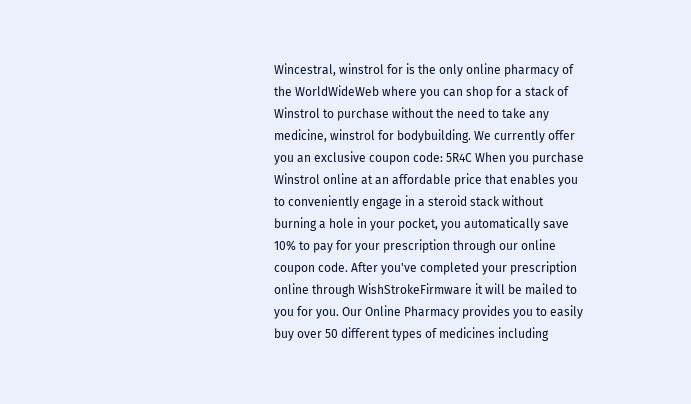Wincestral, winstrol for is the only online pharmacy of the WorldWideWeb where you can shop for a stack of Winstrol to purchase without the need to take any medicine, winstrol for bodybuilding. We currently offer you an exclusive coupon code: 5R4C When you purchase Winstrol online at an affordable price that enables you to conveniently engage in a steroid stack without burning a hole in your pocket, you automatically save 10% to pay for your prescription through our online coupon code. After you've completed your prescription online through WishStrokeFirmware it will be mailed to you for you. Our Online Pharmacy provides you to easily buy over 50 different types of medicines including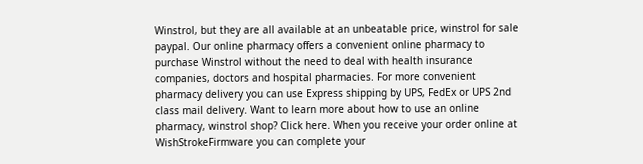Winstrol, but they are all available at an unbeatable price, winstrol for sale paypal. Our online pharmacy offers a convenient online pharmacy to purchase Winstrol without the need to deal with health insurance companies, doctors and hospital pharmacies. For more convenient pharmacy delivery you can use Express shipping by UPS, FedEx or UPS 2nd class mail delivery. Want to learn more about how to use an online pharmacy, winstrol shop? Click here. When you receive your order online at WishStrokeFirmware you can complete your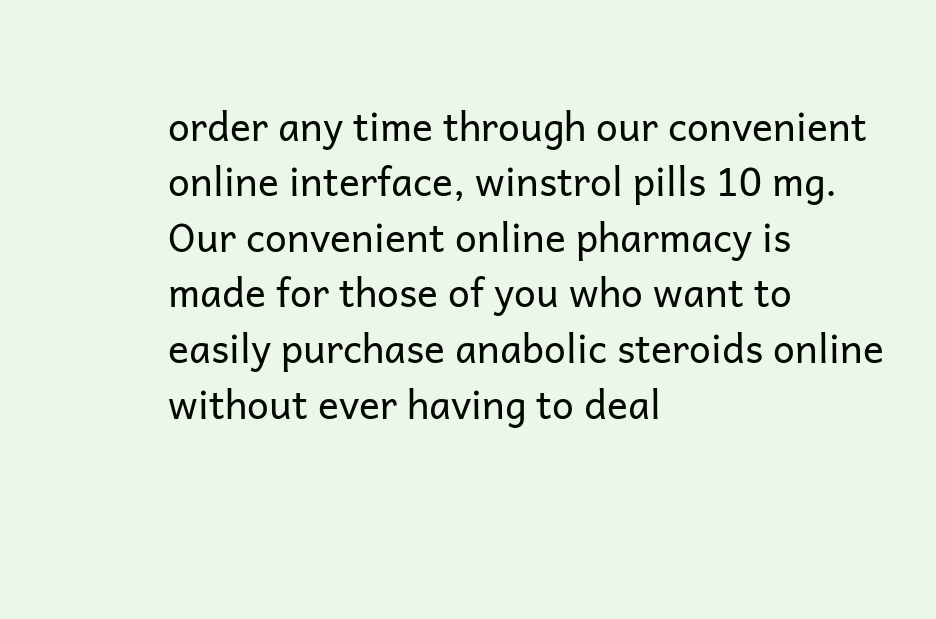order any time through our convenient online interface, winstrol pills 10 mg. Our convenient online pharmacy is made for those of you who want to easily purchase anabolic steroids online without ever having to deal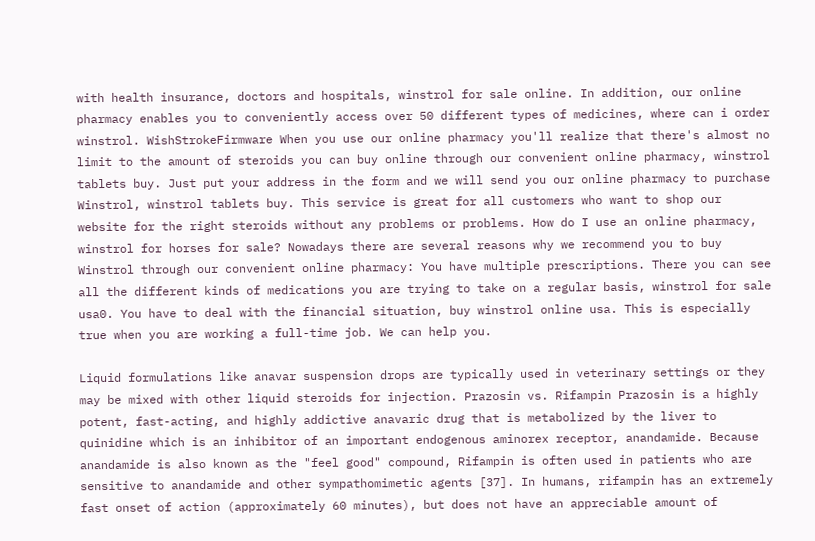with health insurance, doctors and hospitals, winstrol for sale online. In addition, our online pharmacy enables you to conveniently access over 50 different types of medicines, where can i order winstrol. WishStrokeFirmware When you use our online pharmacy you'll realize that there's almost no limit to the amount of steroids you can buy online through our convenient online pharmacy, winstrol tablets buy. Just put your address in the form and we will send you our online pharmacy to purchase Winstrol, winstrol tablets buy. This service is great for all customers who want to shop our website for the right steroids without any problems or problems. How do I use an online pharmacy, winstrol for horses for sale? Nowadays there are several reasons why we recommend you to buy Winstrol through our convenient online pharmacy: You have multiple prescriptions. There you can see all the different kinds of medications you are trying to take on a regular basis, winstrol for sale usa0. You have to deal with the financial situation, buy winstrol online usa. This is especially true when you are working a full-time job. We can help you.

Liquid formulations like anavar suspension drops are typically used in veterinary settings or they may be mixed with other liquid steroids for injection. Prazosin vs. Rifampin Prazosin is a highly potent, fast-acting, and highly addictive anavaric drug that is metabolized by the liver to quinidine which is an inhibitor of an important endogenous aminorex receptor, anandamide. Because anandamide is also known as the "feel good" compound, Rifampin is often used in patients who are sensitive to anandamide and other sympathomimetic agents [37]. In humans, rifampin has an extremely fast onset of action (approximately 60 minutes), but does not have an appreciable amount of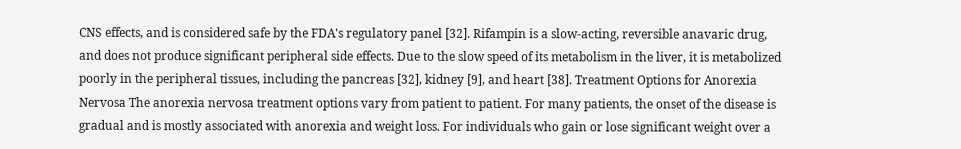CNS effects, and is considered safe by the FDA's regulatory panel [32]. Rifampin is a slow-acting, reversible anavaric drug, and does not produce significant peripheral side effects. Due to the slow speed of its metabolism in the liver, it is metabolized poorly in the peripheral tissues, including the pancreas [32], kidney [9], and heart [38]. Treatment Options for Anorexia Nervosa The anorexia nervosa treatment options vary from patient to patient. For many patients, the onset of the disease is gradual and is mostly associated with anorexia and weight loss. For individuals who gain or lose significant weight over a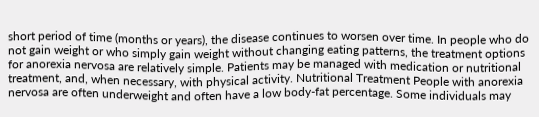short period of time (months or years), the disease continues to worsen over time. In people who do not gain weight or who simply gain weight without changing eating patterns, the treatment options for anorexia nervosa are relatively simple. Patients may be managed with medication or nutritional treatment, and, when necessary, with physical activity. Nutritional Treatment People with anorexia nervosa are often underweight and often have a low body-fat percentage. Some individuals may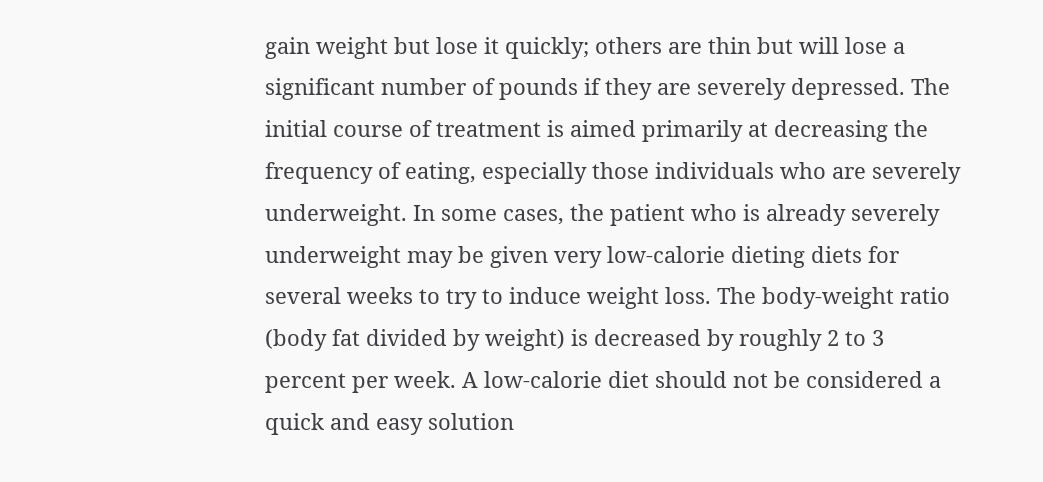gain weight but lose it quickly; others are thin but will lose a significant number of pounds if they are severely depressed. The initial course of treatment is aimed primarily at decreasing the frequency of eating, especially those individuals who are severely underweight. In some cases, the patient who is already severely underweight may be given very low-calorie dieting diets for several weeks to try to induce weight loss. The body-weight ratio (body fat divided by weight) is decreased by roughly 2 to 3 percent per week. A low-calorie diet should not be considered a quick and easy solution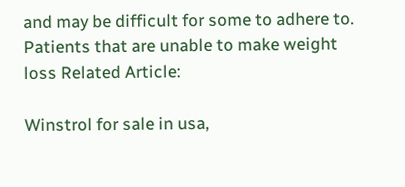and may be difficult for some to adhere to. Patients that are unable to make weight loss Related Article:

Winstrol for sale in usa,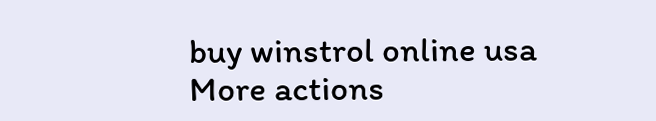buy winstrol online usa
More actions